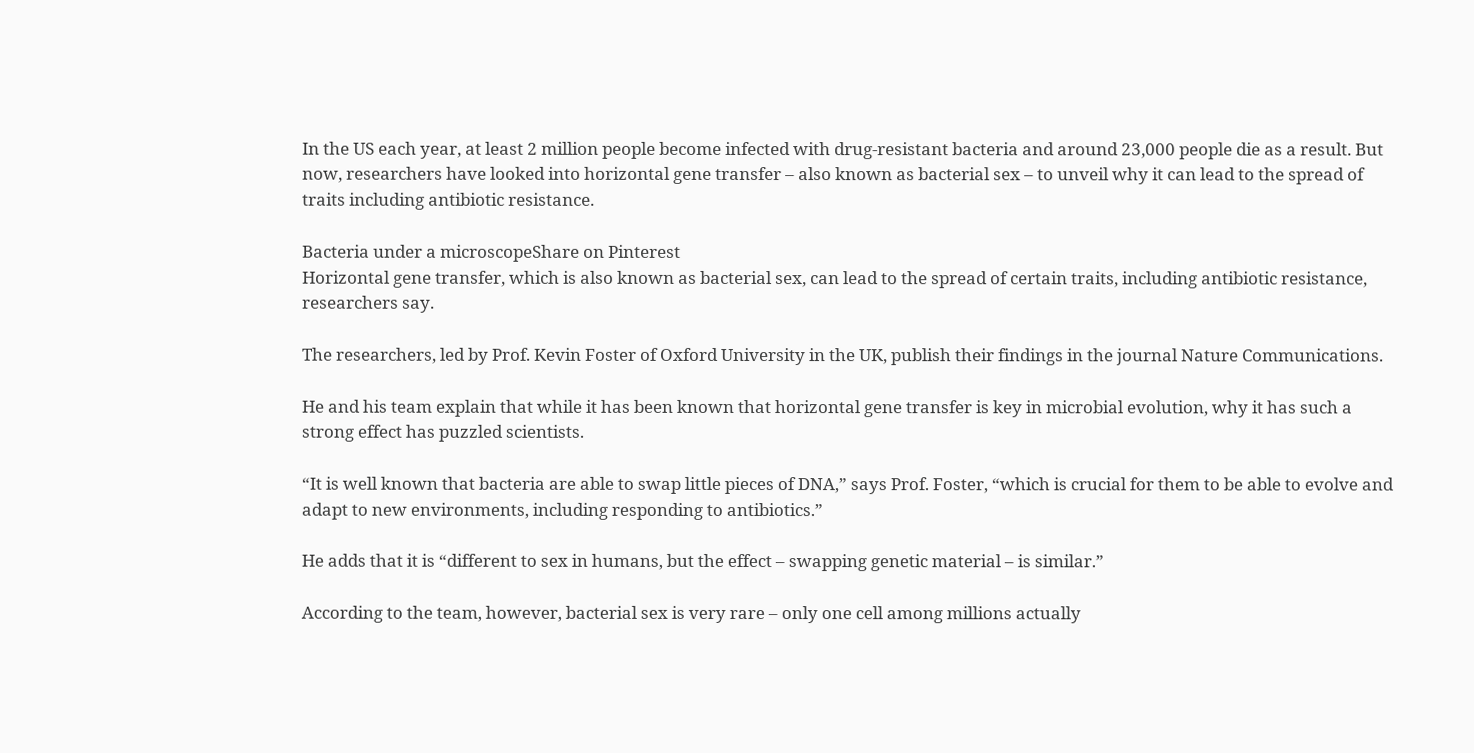In the US each year, at least 2 million people become infected with drug-resistant bacteria and around 23,000 people die as a result. But now, researchers have looked into horizontal gene transfer – also known as bacterial sex – to unveil why it can lead to the spread of traits including antibiotic resistance.

Bacteria under a microscopeShare on Pinterest
Horizontal gene transfer, which is also known as bacterial sex, can lead to the spread of certain traits, including antibiotic resistance, researchers say.

The researchers, led by Prof. Kevin Foster of Oxford University in the UK, publish their findings in the journal Nature Communications.

He and his team explain that while it has been known that horizontal gene transfer is key in microbial evolution, why it has such a strong effect has puzzled scientists.

“It is well known that bacteria are able to swap little pieces of DNA,” says Prof. Foster, “which is crucial for them to be able to evolve and adapt to new environments, including responding to antibiotics.”

He adds that it is “different to sex in humans, but the effect – swapping genetic material – is similar.”

According to the team, however, bacterial sex is very rare – only one cell among millions actually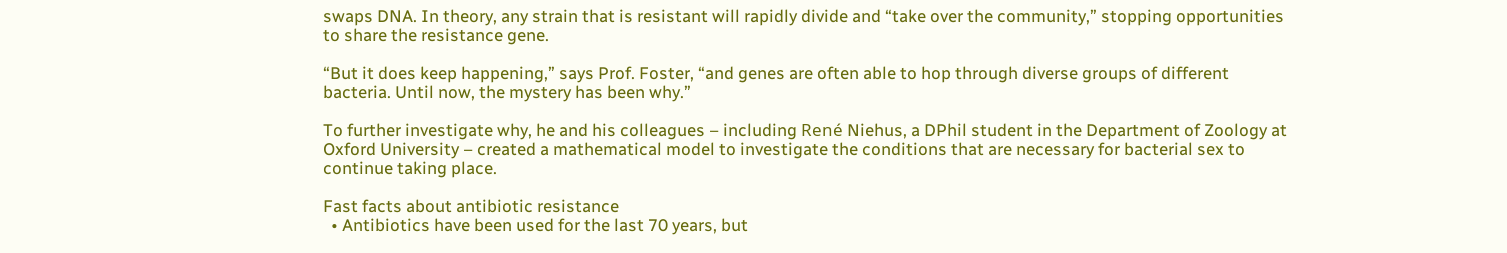swaps DNA. In theory, any strain that is resistant will rapidly divide and “take over the community,” stopping opportunities to share the resistance gene.

“But it does keep happening,” says Prof. Foster, “and genes are often able to hop through diverse groups of different bacteria. Until now, the mystery has been why.”

To further investigate why, he and his colleagues – including René Niehus, a DPhil student in the Department of Zoology at Oxford University – created a mathematical model to investigate the conditions that are necessary for bacterial sex to continue taking place.

Fast facts about antibiotic resistance
  • Antibiotics have been used for the last 70 years, but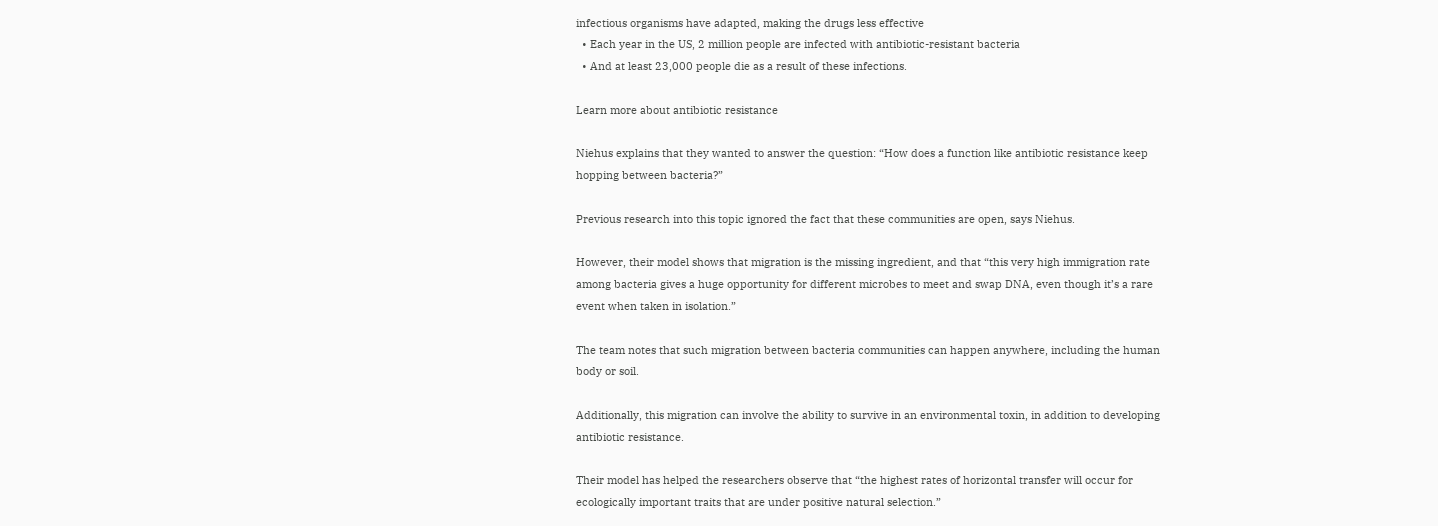infectious organisms have adapted, making the drugs less effective
  • Each year in the US, 2 million people are infected with antibiotic-resistant bacteria
  • And at least 23,000 people die as a result of these infections.

Learn more about antibiotic resistance

Niehus explains that they wanted to answer the question: “How does a function like antibiotic resistance keep hopping between bacteria?”

Previous research into this topic ignored the fact that these communities are open, says Niehus.

However, their model shows that migration is the missing ingredient, and that “this very high immigration rate among bacteria gives a huge opportunity for different microbes to meet and swap DNA, even though it’s a rare event when taken in isolation.”

The team notes that such migration between bacteria communities can happen anywhere, including the human body or soil.

Additionally, this migration can involve the ability to survive in an environmental toxin, in addition to developing antibiotic resistance.

Their model has helped the researchers observe that “the highest rates of horizontal transfer will occur for ecologically important traits that are under positive natural selection.”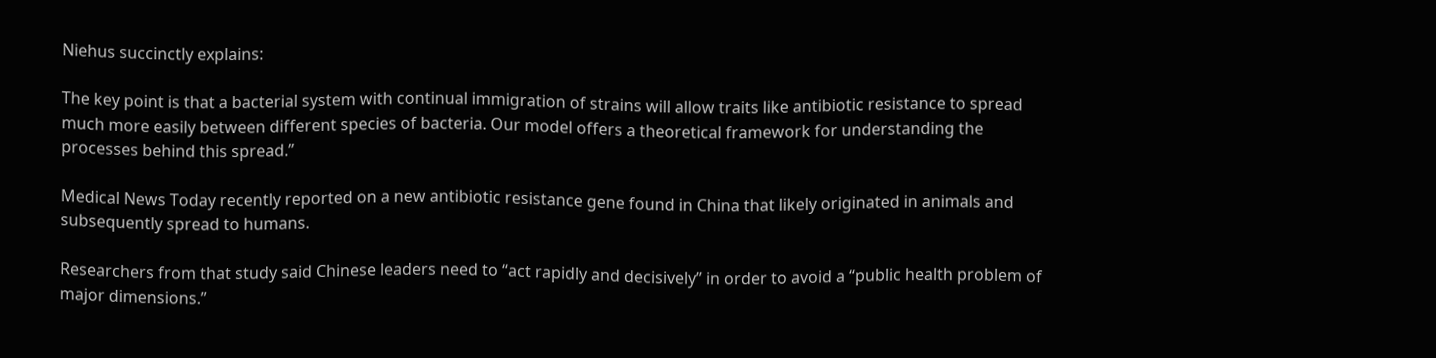Niehus succinctly explains:

The key point is that a bacterial system with continual immigration of strains will allow traits like antibiotic resistance to spread much more easily between different species of bacteria. Our model offers a theoretical framework for understanding the processes behind this spread.”

Medical News Today recently reported on a new antibiotic resistance gene found in China that likely originated in animals and subsequently spread to humans.

Researchers from that study said Chinese leaders need to “act rapidly and decisively” in order to avoid a “public health problem of major dimensions.”